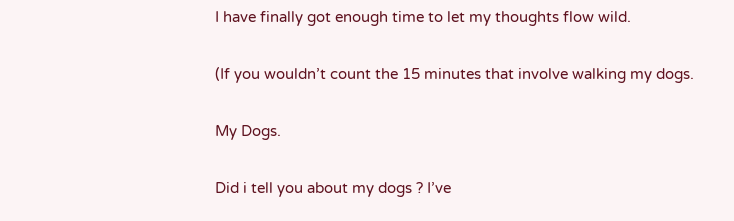I have finally got enough time to let my thoughts flow wild.

(If you wouldn’t count the 15 minutes that involve walking my dogs.

My Dogs.

Did i tell you about my dogs ? I’ve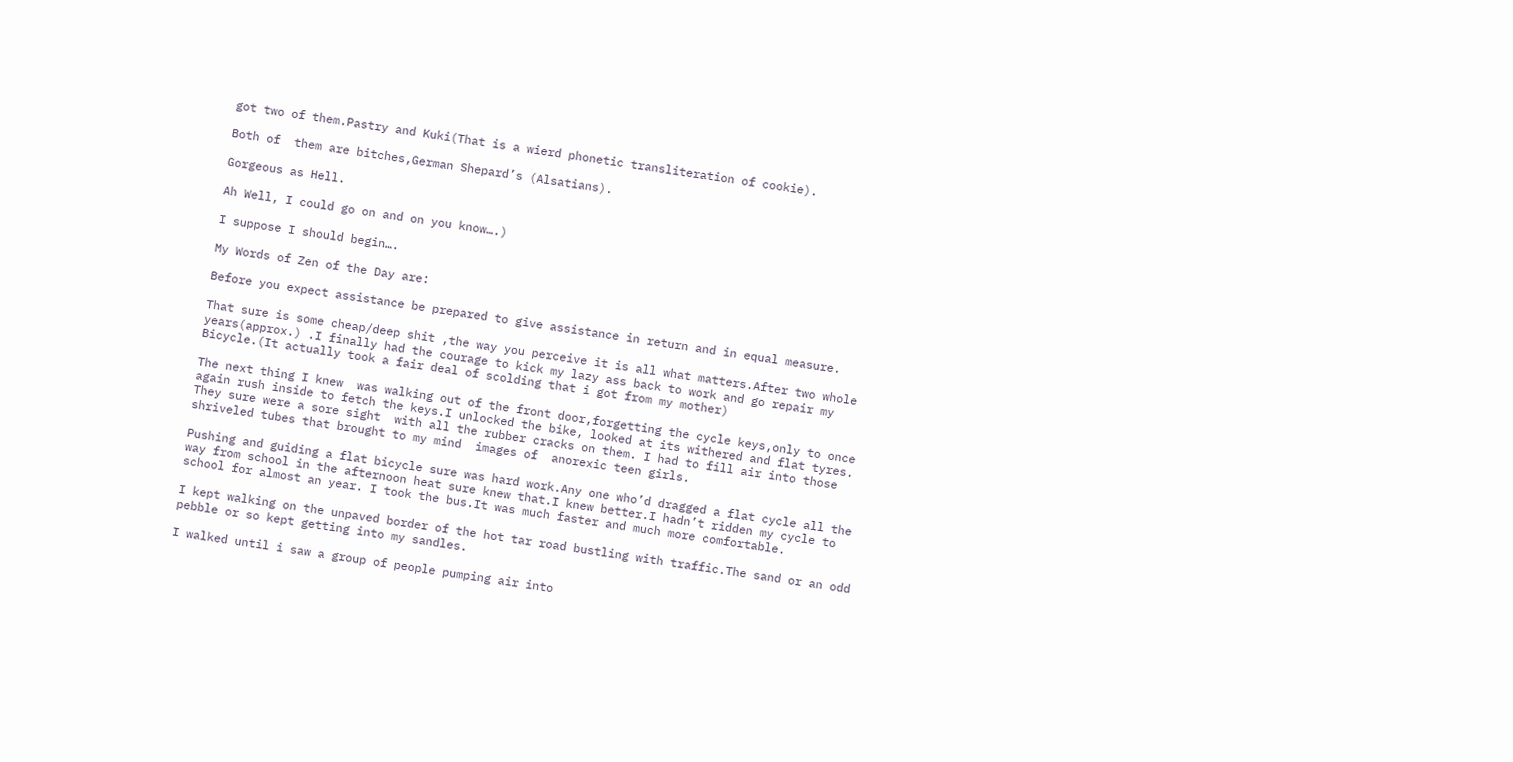got two of them.Pastry and Kuki(That is a wierd phonetic transliteration of cookie).

Both of  them are bitches,German Shepard’s (Alsatians).

Gorgeous as Hell.

Ah Well, I could go on and on you know….)

I suppose I should begin….

My Words of Zen of the Day are:

Before you expect assistance be prepared to give assistance in return and in equal measure.

That sure is some cheap/deep shit ,the way you perceive it is all what matters.After two whole years(approx.) .I finally had the courage to kick my lazy ass back to work and go repair my Bicycle.(It actually took a fair deal of scolding that i got from my mother)

The next thing I knew  was walking out of the front door,forgetting the cycle keys,only to once again rush inside to fetch the keys.I unlocked the bike, looked at its withered and flat tyres.  They sure were a sore sight  with all the rubber cracks on them. I had to fill air into those shriveled tubes that brought to my mind  images of  anorexic teen girls.

Pushing and guiding a flat bicycle sure was hard work.Any one who’d dragged a flat cycle all the way from school in the afternoon heat sure knew that.I knew better.I hadn’t ridden my cycle to school for almost an year. I took the bus.It was much faster and much more comfortable.

I kept walking on the unpaved border of the hot tar road bustling with traffic.The sand or an odd pebble or so kept getting into my sandles.

I walked until i saw a group of people pumping air into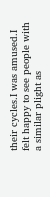their cycles.I was amused.I felt happy to see people with a similar plight as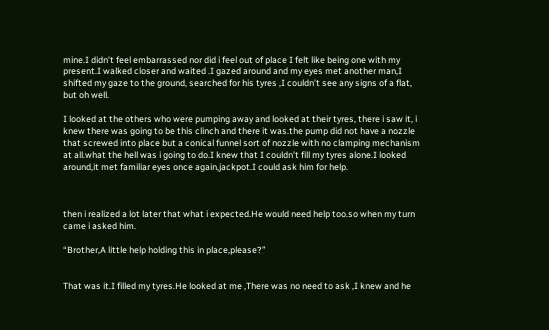mine.I didn’t feel embarrassed nor did i feel out of place I felt like being one with my present.I walked closer and waited .I gazed around and my eyes met another man,I shifted my gaze to the ground, searched for his tyres ,I couldn’t see any signs of a flat, but oh well.

I looked at the others who were pumping away and looked at their tyres, there i saw it, i knew there was going to be this clinch and there it was.the pump did not have a nozzle that screwed into place but a conical funnel sort of nozzle with no clamping mechanism at all.what the hell was i going to do.I knew that I couldn’t fill my tyres alone.I looked around,it met familiar eyes once again,jackpot.I could ask him for help.



then i realized a lot later that what i expected.He would need help too.so when my turn came i asked him.

“Brother,A little help holding this in place,please?”


That was it.I filled my tyres.He looked at me ,There was no need to ask ,I knew and he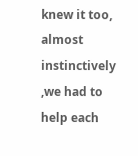knew it too, almost instinctively ,we had to help each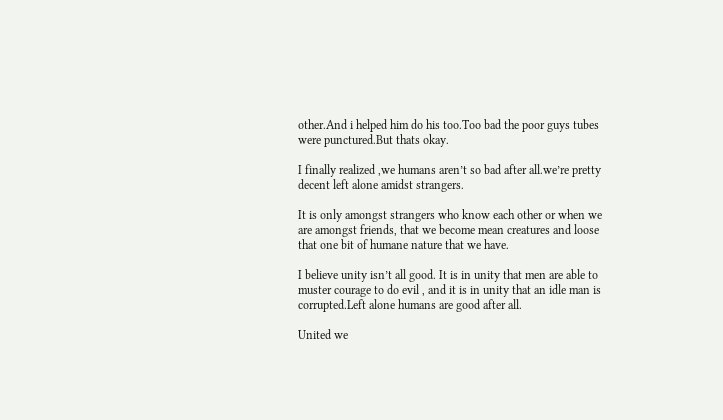other.And i helped him do his too.Too bad the poor guys tubes were punctured.But thats okay.

I finally realized ,we humans aren’t so bad after all.we’re pretty decent left alone amidst strangers.

It is only amongst strangers who know each other or when we are amongst friends, that we become mean creatures and loose that one bit of humane nature that we have.

I believe unity isn’t all good. It is in unity that men are able to muster courage to do evil , and it is in unity that an idle man is corrupted.Left alone humans are good after all.

United we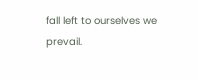fall left to ourselves we prevail.